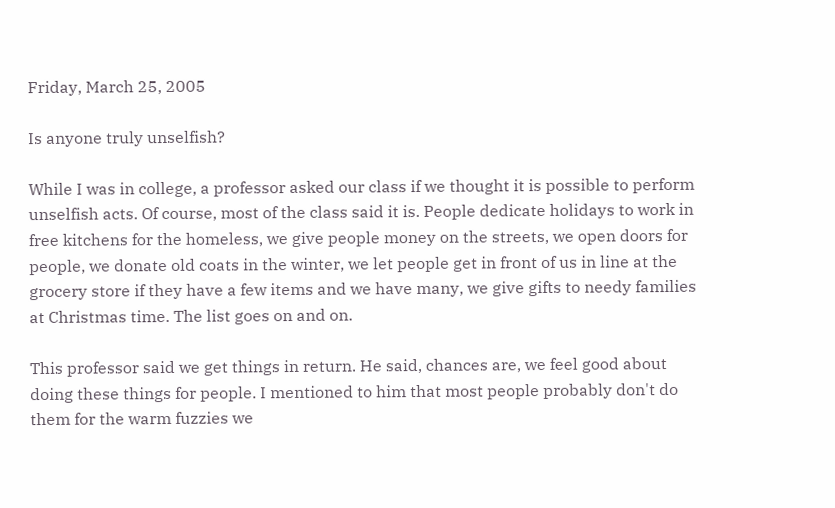Friday, March 25, 2005

Is anyone truly unselfish?

While I was in college, a professor asked our class if we thought it is possible to perform unselfish acts. Of course, most of the class said it is. People dedicate holidays to work in free kitchens for the homeless, we give people money on the streets, we open doors for people, we donate old coats in the winter, we let people get in front of us in line at the grocery store if they have a few items and we have many, we give gifts to needy families at Christmas time. The list goes on and on.

This professor said we get things in return. He said, chances are, we feel good about doing these things for people. I mentioned to him that most people probably don't do them for the warm fuzzies we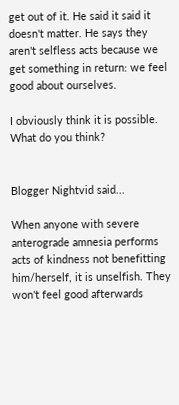get out of it. He said it said it doesn't matter. He says they aren't selfless acts because we get something in return: we feel good about ourselves.

I obviously think it is possible. What do you think?


Blogger Nightvid said...

When anyone with severe anterograde amnesia performs acts of kindness not benefitting him/herself, it is unselfish. They won't feel good afterwards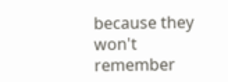because they won't remember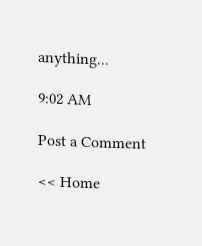anything...

9:02 AM

Post a Comment

<< Home